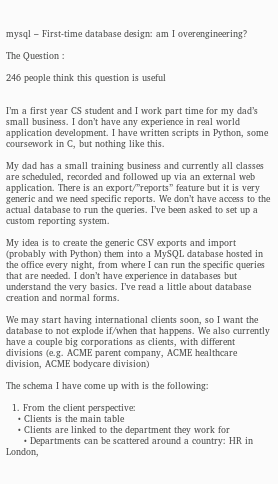mysql – First-time database design: am I overengineering?

The Question :

246 people think this question is useful


I’m a first year CS student and I work part time for my dad’s small business. I don’t have any experience in real world application development. I have written scripts in Python, some coursework in C, but nothing like this.

My dad has a small training business and currently all classes are scheduled, recorded and followed up via an external web application. There is an export/”reports” feature but it is very generic and we need specific reports. We don’t have access to the actual database to run the queries. I’ve been asked to set up a custom reporting system.

My idea is to create the generic CSV exports and import (probably with Python) them into a MySQL database hosted in the office every night, from where I can run the specific queries that are needed. I don’t have experience in databases but understand the very basics. I’ve read a little about database creation and normal forms.

We may start having international clients soon, so I want the database to not explode if/when that happens. We also currently have a couple big corporations as clients, with different divisions (e.g. ACME parent company, ACME healthcare division, ACME bodycare division)

The schema I have come up with is the following:

  1. From the client perspective:
    • Clients is the main table
    • Clients are linked to the department they work for
      • Departments can be scattered around a country: HR in London,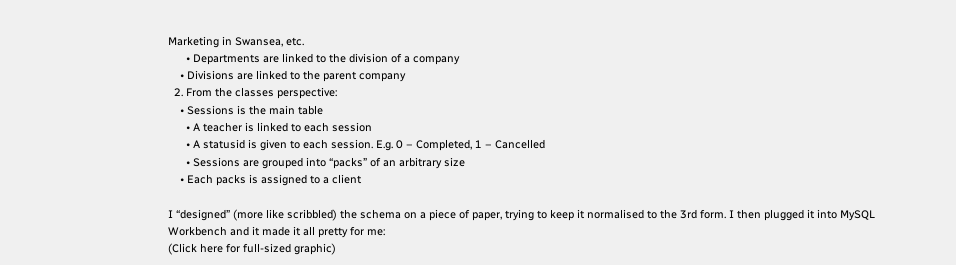Marketing in Swansea, etc.
      • Departments are linked to the division of a company
    • Divisions are linked to the parent company
  2. From the classes perspective:
    • Sessions is the main table
      • A teacher is linked to each session
      • A statusid is given to each session. E.g. 0 – Completed, 1 – Cancelled
      • Sessions are grouped into “packs” of an arbitrary size
    • Each packs is assigned to a client

I “designed” (more like scribbled) the schema on a piece of paper, trying to keep it normalised to the 3rd form. I then plugged it into MySQL Workbench and it made it all pretty for me:
(Click here for full-sized graphic)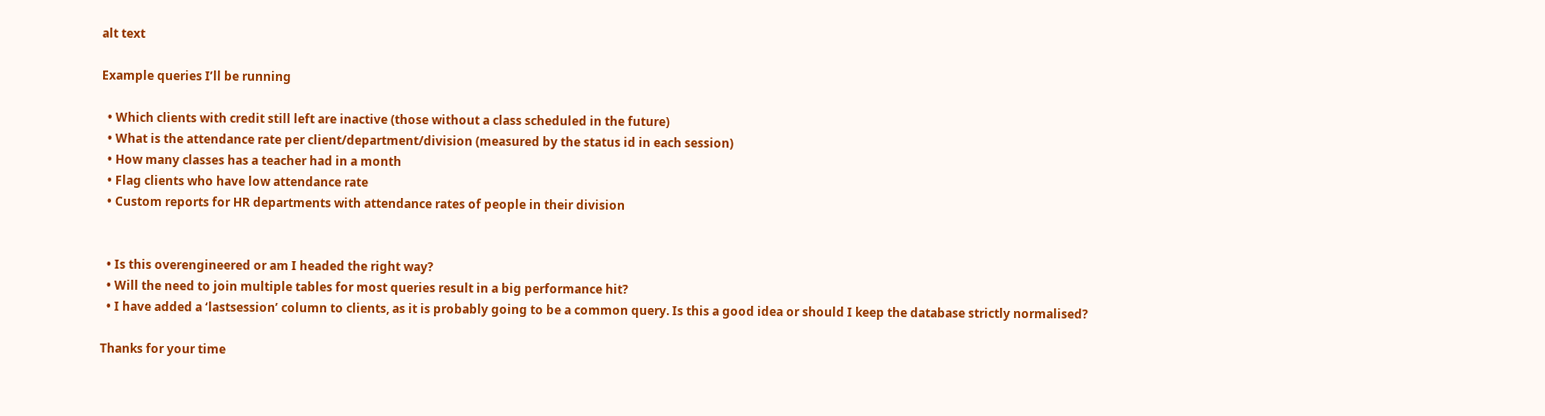alt text

Example queries I’ll be running

  • Which clients with credit still left are inactive (those without a class scheduled in the future)
  • What is the attendance rate per client/department/division (measured by the status id in each session)
  • How many classes has a teacher had in a month
  • Flag clients who have low attendance rate
  • Custom reports for HR departments with attendance rates of people in their division


  • Is this overengineered or am I headed the right way?
  • Will the need to join multiple tables for most queries result in a big performance hit?
  • I have added a ‘lastsession’ column to clients, as it is probably going to be a common query. Is this a good idea or should I keep the database strictly normalised?

Thanks for your time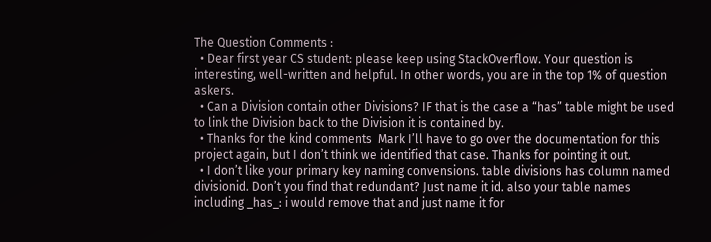The Question Comments :
  • Dear first year CS student: please keep using StackOverflow. Your question is interesting, well-written and helpful. In other words, you are in the top 1% of question askers.
  • Can a Division contain other Divisions? IF that is the case a “has” table might be used to link the Division back to the Division it is contained by.
  • Thanks for the kind comments  Mark I’ll have to go over the documentation for this project again, but I don’t think we identified that case. Thanks for pointing it out.
  • I don’t like your primary key naming convensions. table divisions has column named divisionid. Don’t you find that redundant? Just name it id. also your table names including _has_: i would remove that and just name it for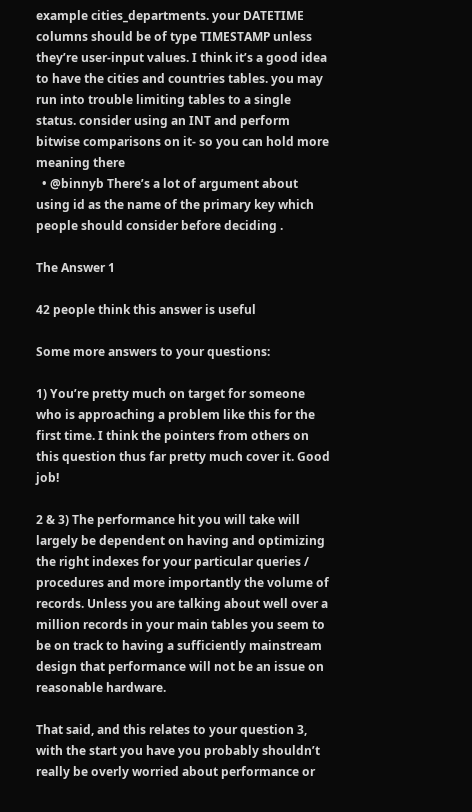example cities_departments. your DATETIME columns should be of type TIMESTAMP unless they’re user-input values. I think it’s a good idea to have the cities and countries tables. you may run into trouble limiting tables to a single status. consider using an INT and perform bitwise comparisons on it- so you can hold more meaning there
  • @binnyb There’s a lot of argument about using id as the name of the primary key which people should consider before deciding .

The Answer 1

42 people think this answer is useful

Some more answers to your questions:

1) You’re pretty much on target for someone who is approaching a problem like this for the first time. I think the pointers from others on this question thus far pretty much cover it. Good job!

2 & 3) The performance hit you will take will largely be dependent on having and optimizing the right indexes for your particular queries / procedures and more importantly the volume of records. Unless you are talking about well over a million records in your main tables you seem to be on track to having a sufficiently mainstream design that performance will not be an issue on reasonable hardware.

That said, and this relates to your question 3, with the start you have you probably shouldn’t really be overly worried about performance or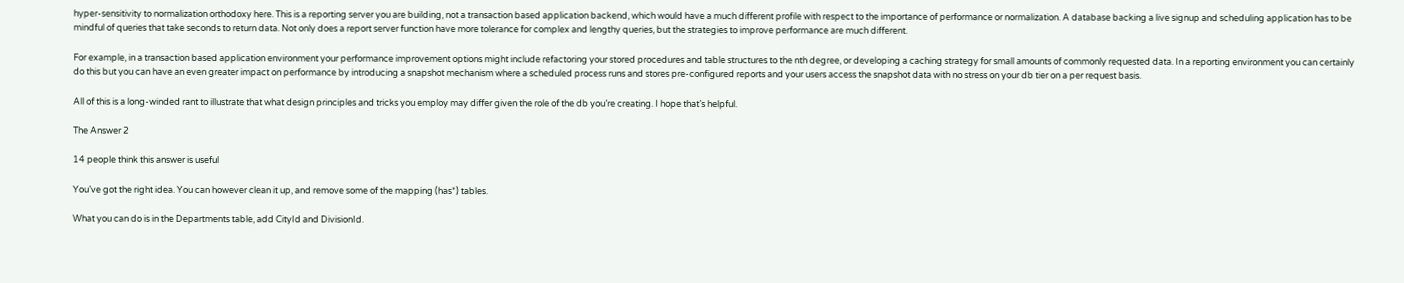hyper-sensitivity to normalization orthodoxy here. This is a reporting server you are building, not a transaction based application backend, which would have a much different profile with respect to the importance of performance or normalization. A database backing a live signup and scheduling application has to be mindful of queries that take seconds to return data. Not only does a report server function have more tolerance for complex and lengthy queries, but the strategies to improve performance are much different.

For example, in a transaction based application environment your performance improvement options might include refactoring your stored procedures and table structures to the nth degree, or developing a caching strategy for small amounts of commonly requested data. In a reporting environment you can certainly do this but you can have an even greater impact on performance by introducing a snapshot mechanism where a scheduled process runs and stores pre-configured reports and your users access the snapshot data with no stress on your db tier on a per request basis.

All of this is a long-winded rant to illustrate that what design principles and tricks you employ may differ given the role of the db you’re creating. I hope that’s helpful.

The Answer 2

14 people think this answer is useful

You’ve got the right idea. You can however clean it up, and remove some of the mapping (has*) tables.

What you can do is in the Departments table, add CityId and DivisionId.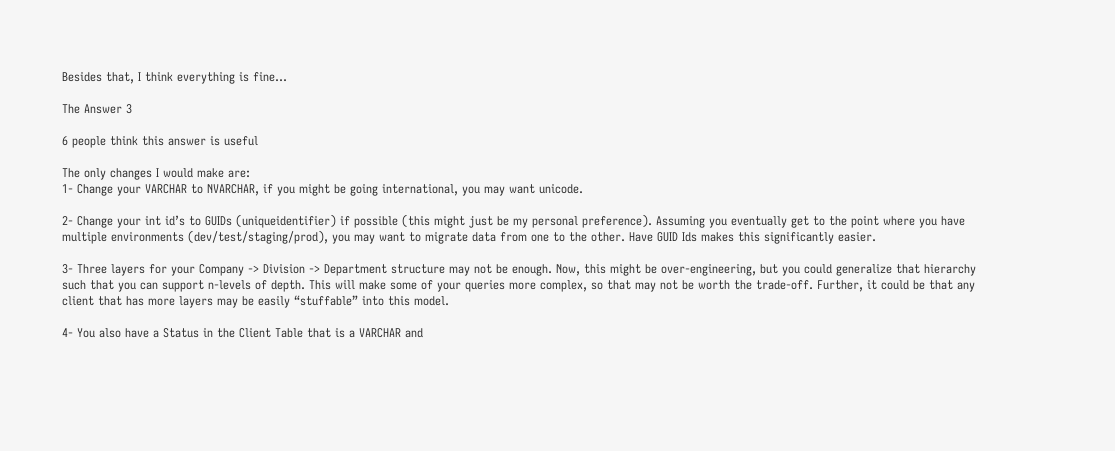Besides that, I think everything is fine…

The Answer 3

6 people think this answer is useful

The only changes I would make are:
1- Change your VARCHAR to NVARCHAR, if you might be going international, you may want unicode.

2- Change your int id’s to GUIDs (uniqueidentifier) if possible (this might just be my personal preference). Assuming you eventually get to the point where you have multiple environments (dev/test/staging/prod), you may want to migrate data from one to the other. Have GUID Ids makes this significantly easier.

3- Three layers for your Company -> Division -> Department structure may not be enough. Now, this might be over-engineering, but you could generalize that hierarchy such that you can support n-levels of depth. This will make some of your queries more complex, so that may not be worth the trade-off. Further, it could be that any client that has more layers may be easily “stuffable” into this model.

4- You also have a Status in the Client Table that is a VARCHAR and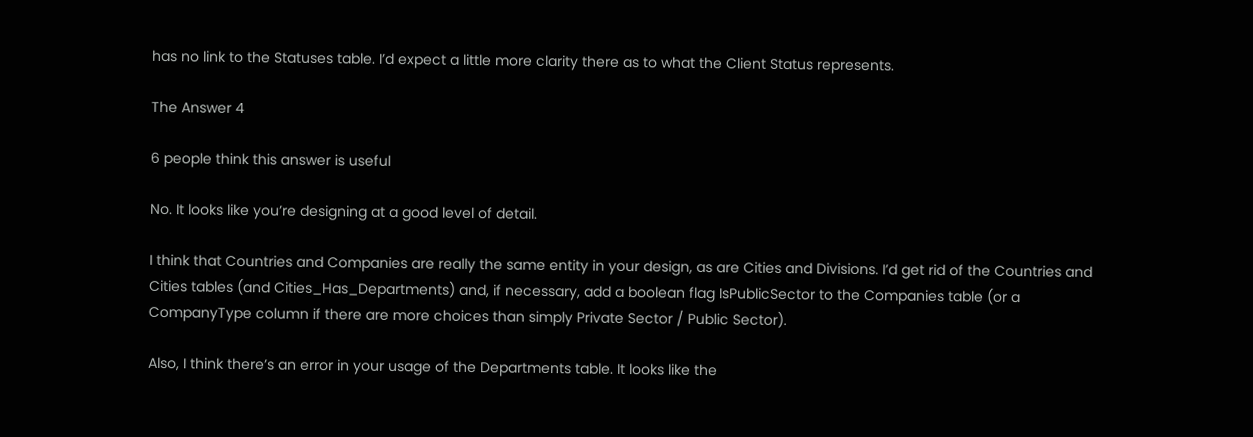has no link to the Statuses table. I’d expect a little more clarity there as to what the Client Status represents.

The Answer 4

6 people think this answer is useful

No. It looks like you’re designing at a good level of detail.

I think that Countries and Companies are really the same entity in your design, as are Cities and Divisions. I’d get rid of the Countries and Cities tables (and Cities_Has_Departments) and, if necessary, add a boolean flag IsPublicSector to the Companies table (or a CompanyType column if there are more choices than simply Private Sector / Public Sector).

Also, I think there’s an error in your usage of the Departments table. It looks like the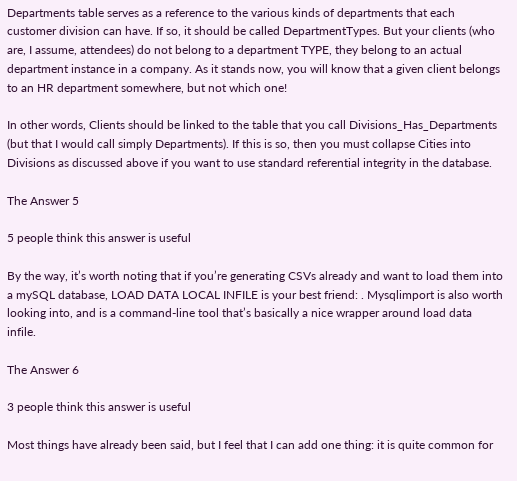Departments table serves as a reference to the various kinds of departments that each customer division can have. If so, it should be called DepartmentTypes. But your clients (who are, I assume, attendees) do not belong to a department TYPE, they belong to an actual department instance in a company. As it stands now, you will know that a given client belongs to an HR department somewhere, but not which one!

In other words, Clients should be linked to the table that you call Divisions_Has_Departments (but that I would call simply Departments). If this is so, then you must collapse Cities into Divisions as discussed above if you want to use standard referential integrity in the database.

The Answer 5

5 people think this answer is useful

By the way, it’s worth noting that if you’re generating CSVs already and want to load them into a mySQL database, LOAD DATA LOCAL INFILE is your best friend: . Mysqlimport is also worth looking into, and is a command-line tool that’s basically a nice wrapper around load data infile.

The Answer 6

3 people think this answer is useful

Most things have already been said, but I feel that I can add one thing: it is quite common for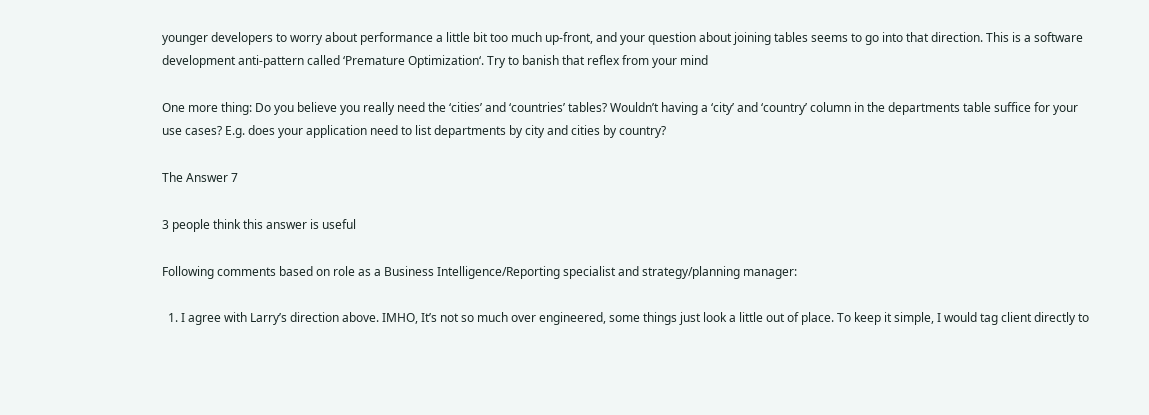younger developers to worry about performance a little bit too much up-front, and your question about joining tables seems to go into that direction. This is a software development anti-pattern called ‘Premature Optimization‘. Try to banish that reflex from your mind

One more thing: Do you believe you really need the ‘cities’ and ‘countries’ tables? Wouldn’t having a ‘city’ and ‘country’ column in the departments table suffice for your use cases? E.g. does your application need to list departments by city and cities by country?

The Answer 7

3 people think this answer is useful

Following comments based on role as a Business Intelligence/Reporting specialist and strategy/planning manager:

  1. I agree with Larry’s direction above. IMHO, It’s not so much over engineered, some things just look a little out of place. To keep it simple, I would tag client directly to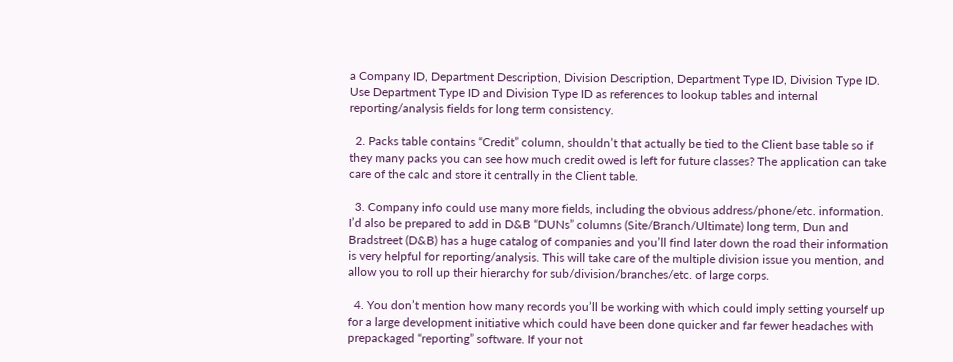a Company ID, Department Description, Division Description, Department Type ID, Division Type ID. Use Department Type ID and Division Type ID as references to lookup tables and internal reporting/analysis fields for long term consistency.

  2. Packs table contains “Credit” column, shouldn’t that actually be tied to the Client base table so if they many packs you can see how much credit owed is left for future classes? The application can take care of the calc and store it centrally in the Client table.

  3. Company info could use many more fields, including the obvious address/phone/etc. information. I’d also be prepared to add in D&B “DUNs” columns (Site/Branch/Ultimate) long term, Dun and Bradstreet (D&B) has a huge catalog of companies and you’ll find later down the road their information is very helpful for reporting/analysis. This will take care of the multiple division issue you mention, and allow you to roll up their hierarchy for sub/division/branches/etc. of large corps.

  4. You don’t mention how many records you’ll be working with which could imply setting yourself up for a large development initiative which could have been done quicker and far fewer headaches with prepackaged “reporting” software. If your not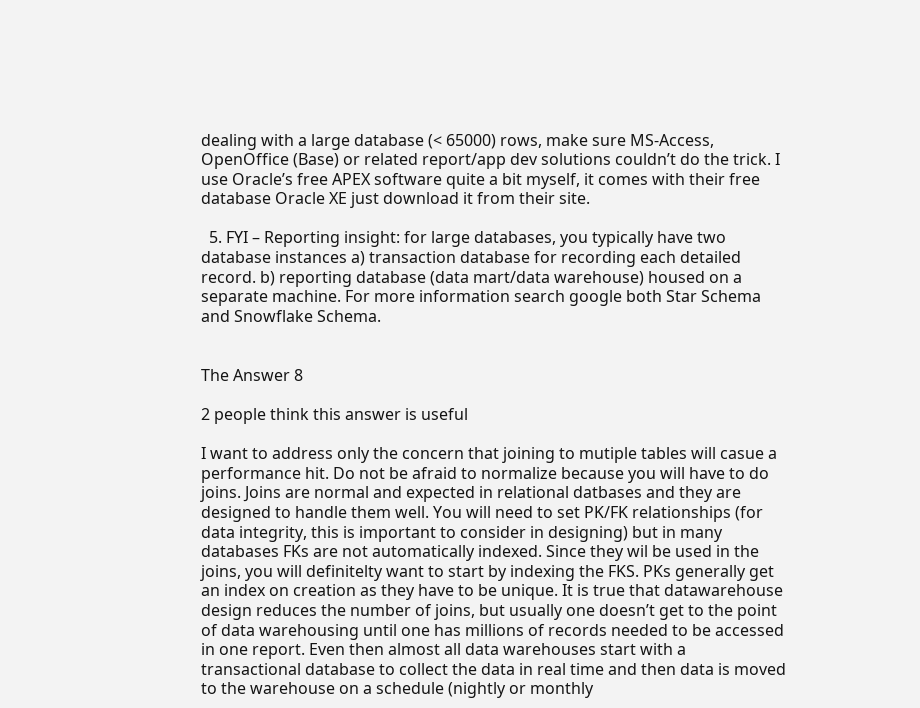dealing with a large database (< 65000) rows, make sure MS-Access, OpenOffice (Base) or related report/app dev solutions couldn’t do the trick. I use Oracle’s free APEX software quite a bit myself, it comes with their free database Oracle XE just download it from their site.

  5. FYI – Reporting insight: for large databases, you typically have two database instances a) transaction database for recording each detailed record. b) reporting database (data mart/data warehouse) housed on a separate machine. For more information search google both Star Schema and Snowflake Schema.


The Answer 8

2 people think this answer is useful

I want to address only the concern that joining to mutiple tables will casue a performance hit. Do not be afraid to normalize because you will have to do joins. Joins are normal and expected in relational datbases and they are designed to handle them well. You will need to set PK/FK relationships (for data integrity, this is important to consider in designing) but in many databases FKs are not automatically indexed. Since they wil be used in the joins, you will definitelty want to start by indexing the FKS. PKs generally get an index on creation as they have to be unique. It is true that datawarehouse design reduces the number of joins, but usually one doesn’t get to the point of data warehousing until one has millions of records needed to be accessed in one report. Even then almost all data warehouses start with a transactional database to collect the data in real time and then data is moved to the warehouse on a schedule (nightly or monthly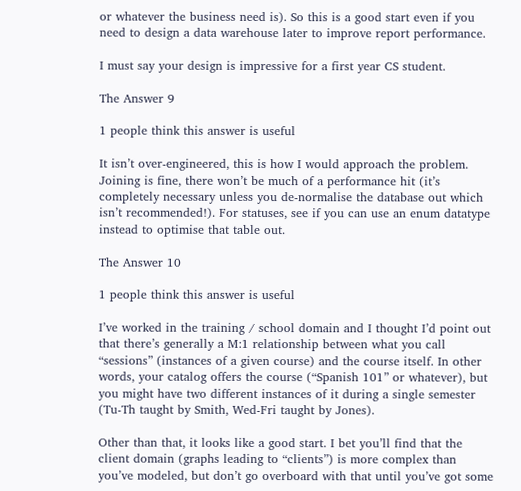or whatever the business need is). So this is a good start even if you need to design a data warehouse later to improve report performance.

I must say your design is impressive for a first year CS student.

The Answer 9

1 people think this answer is useful

It isn’t over-engineered, this is how I would approach the problem. Joining is fine, there won’t be much of a performance hit (it’s completely necessary unless you de-normalise the database out which isn’t recommended!). For statuses, see if you can use an enum datatype instead to optimise that table out.

The Answer 10

1 people think this answer is useful

I’ve worked in the training / school domain and I thought I’d point out that there’s generally a M:1 relationship between what you call “sessions” (instances of a given course) and the course itself. In other words, your catalog offers the course (“Spanish 101” or whatever), but you might have two different instances of it during a single semester (Tu-Th taught by Smith, Wed-Fri taught by Jones).

Other than that, it looks like a good start. I bet you’ll find that the client domain (graphs leading to “clients”) is more complex than you’ve modeled, but don’t go overboard with that until you’ve got some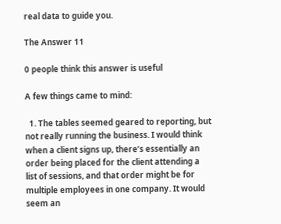real data to guide you.

The Answer 11

0 people think this answer is useful

A few things came to mind:

  1. The tables seemed geared to reporting, but not really running the business. I would think when a client signs up, there’s essentially an order being placed for the client attending a list of sessions, and that order might be for multiple employees in one company. It would seem an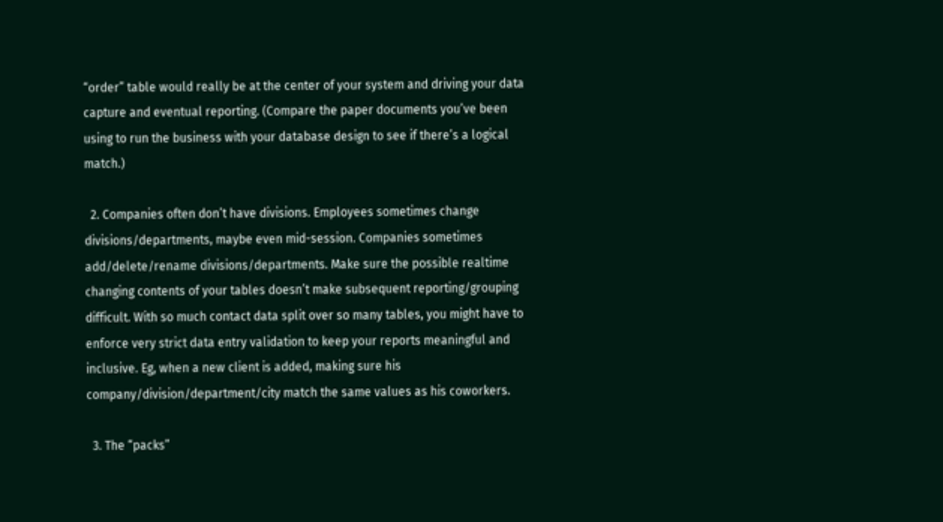“order” table would really be at the center of your system and driving your data capture and eventual reporting. (Compare the paper documents you’ve been using to run the business with your database design to see if there’s a logical match.)

  2. Companies often don’t have divisions. Employees sometimes change divisions/departments, maybe even mid-session. Companies sometimes add/delete/rename divisions/departments. Make sure the possible realtime changing contents of your tables doesn’t make subsequent reporting/grouping difficult. With so much contact data split over so many tables, you might have to enforce very strict data entry validation to keep your reports meaningful and inclusive. Eg, when a new client is added, making sure his company/division/department/city match the same values as his coworkers.

  3. The “packs”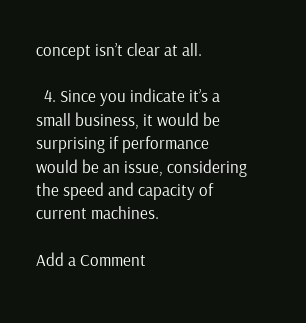concept isn’t clear at all.

  4. Since you indicate it’s a small business, it would be surprising if performance would be an issue, considering the speed and capacity of current machines.

Add a Comment